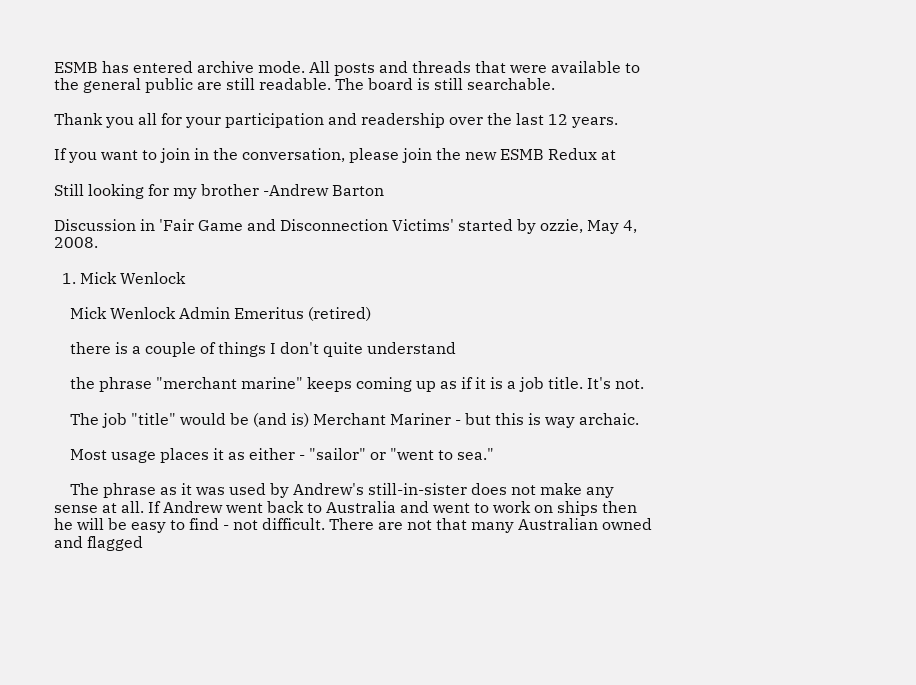ESMB has entered archive mode. All posts and threads that were available to the general public are still readable. The board is still searchable.

Thank you all for your participation and readership over the last 12 years.

If you want to join in the conversation, please join the new ESMB Redux at

Still looking for my brother -Andrew Barton

Discussion in 'Fair Game and Disconnection Victims' started by ozzie, May 4, 2008.

  1. Mick Wenlock

    Mick Wenlock Admin Emeritus (retired)

    there is a couple of things I don't quite understand

    the phrase "merchant marine" keeps coming up as if it is a job title. It's not.

    The job "title" would be (and is) Merchant Mariner - but this is way archaic.

    Most usage places it as either - "sailor" or "went to sea."

    The phrase as it was used by Andrew's still-in-sister does not make any sense at all. If Andrew went back to Australia and went to work on ships then he will be easy to find - not difficult. There are not that many Australian owned and flagged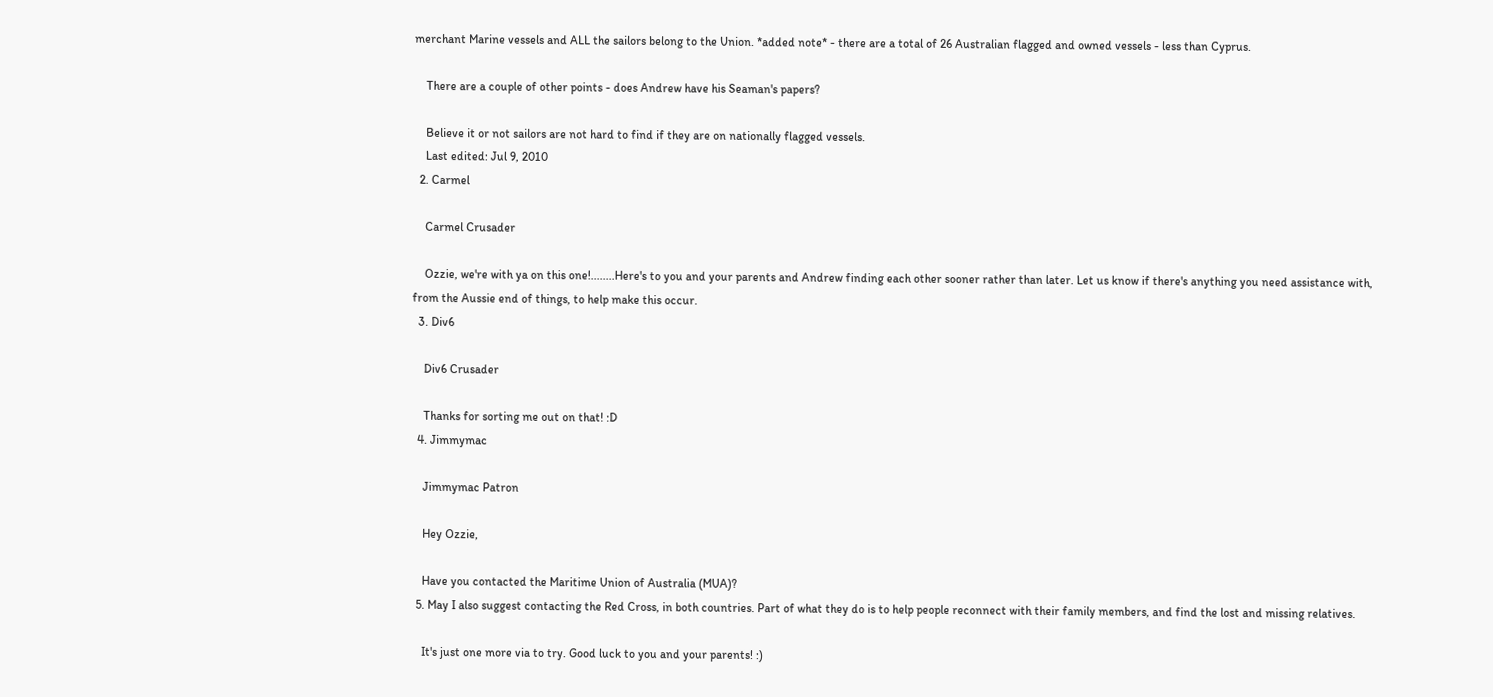merchant Marine vessels and ALL the sailors belong to the Union. *added note* - there are a total of 26 Australian flagged and owned vessels - less than Cyprus.

    There are a couple of other points - does Andrew have his Seaman's papers?

    Believe it or not sailors are not hard to find if they are on nationally flagged vessels.
    Last edited: Jul 9, 2010
  2. Carmel

    Carmel Crusader

    Ozzie, we're with ya on this one!........Here's to you and your parents and Andrew finding each other sooner rather than later. Let us know if there's anything you need assistance with, from the Aussie end of things, to help make this occur.
  3. Div6

    Div6 Crusader

    Thanks for sorting me out on that! :D
  4. Jimmymac

    Jimmymac Patron

    Hey Ozzie,

    Have you contacted the Maritime Union of Australia (MUA)?
  5. May I also suggest contacting the Red Cross, in both countries. Part of what they do is to help people reconnect with their family members, and find the lost and missing relatives.

    It's just one more via to try. Good luck to you and your parents! :)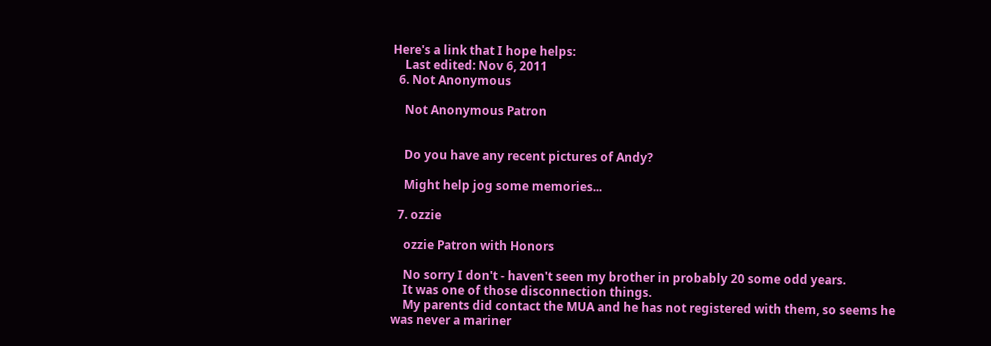Here's a link that I hope helps:
    Last edited: Nov 6, 2011
  6. Not Anonymous

    Not Anonymous Patron


    Do you have any recent pictures of Andy?

    Might help jog some memories...

  7. ozzie

    ozzie Patron with Honors

    No sorry I don't - haven't seen my brother in probably 20 some odd years.
    It was one of those disconnection things.
    My parents did contact the MUA and he has not registered with them, so seems he was never a mariner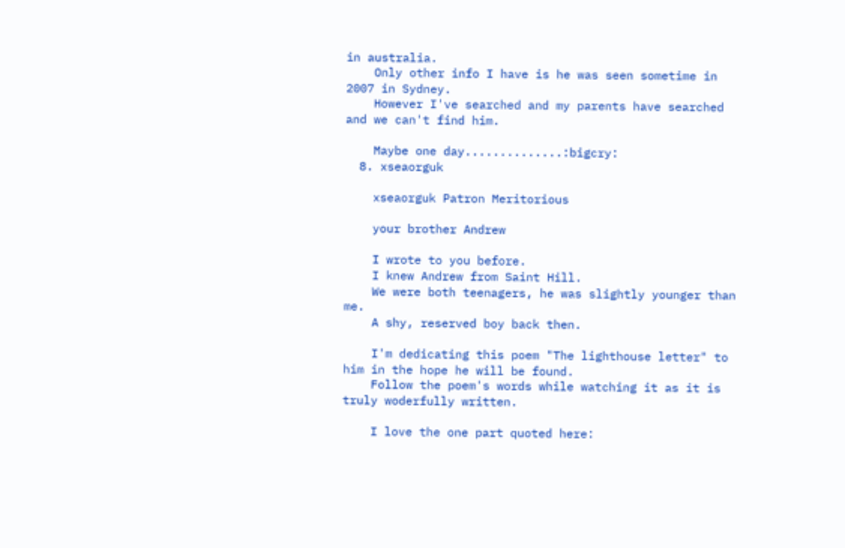in australia.
    Only other info I have is he was seen sometime in 2007 in Sydney.
    However I've searched and my parents have searched and we can't find him.

    Maybe one day..............:bigcry:
  8. xseaorguk

    xseaorguk Patron Meritorious

    your brother Andrew

    I wrote to you before.
    I knew Andrew from Saint Hill.
    We were both teenagers, he was slightly younger than me.
    A shy, reserved boy back then.

    I'm dedicating this poem "The lighthouse letter" to him in the hope he will be found.
    Follow the poem's words while watching it as it is truly woderfully written.

    I love the one part quoted here: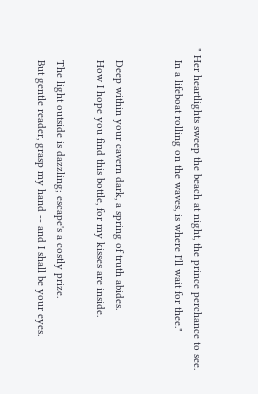" Her heartlights sweep the beach at night, the prince perchance to see.
    In a lifeboat rolling on the waves, is where I'll wait for thee."


    Deep within your cavern dark, a spring of truth abides.
    How I hope you find this bottle, for my kisses are inside.

    The light outside is dazzling; escape's a costly prize.
    But gentle reader, grasp my hand -- and I shall be your eyes.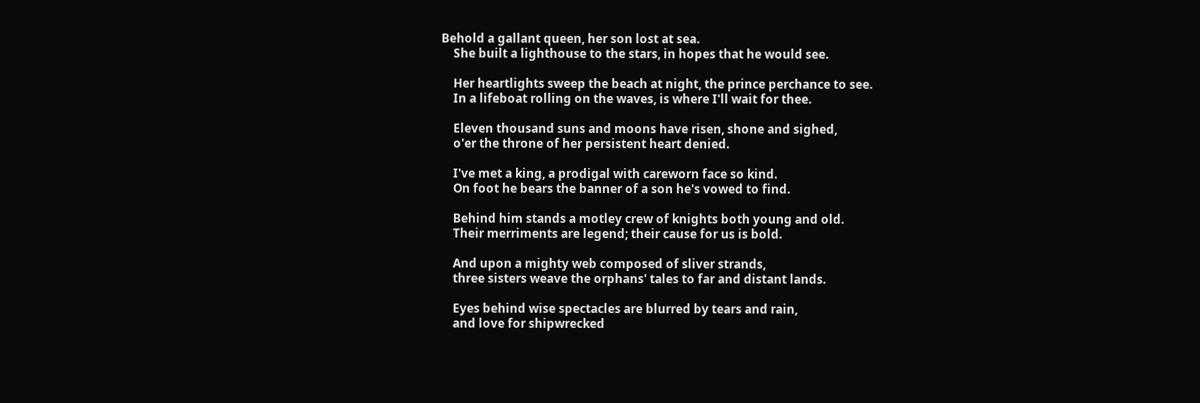Behold a gallant queen, her son lost at sea.
    She built a lighthouse to the stars, in hopes that he would see.

    Her heartlights sweep the beach at night, the prince perchance to see.
    In a lifeboat rolling on the waves, is where I'll wait for thee.

    Eleven thousand suns and moons have risen, shone and sighed,
    o'er the throne of her persistent heart denied.

    I've met a king, a prodigal with careworn face so kind.
    On foot he bears the banner of a son he's vowed to find.

    Behind him stands a motley crew of knights both young and old.
    Their merriments are legend; their cause for us is bold.

    And upon a mighty web composed of sliver strands,
    three sisters weave the orphans' tales to far and distant lands.

    Eyes behind wise spectacles are blurred by tears and rain,
    and love for shipwrecked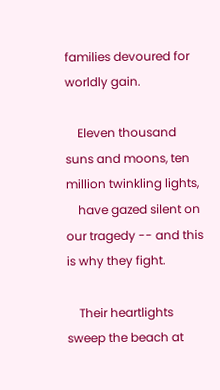families devoured for worldly gain.

    Eleven thousand suns and moons, ten million twinkling lights,
    have gazed silent on our tragedy -- and this is why they fight.

    Their heartlights sweep the beach at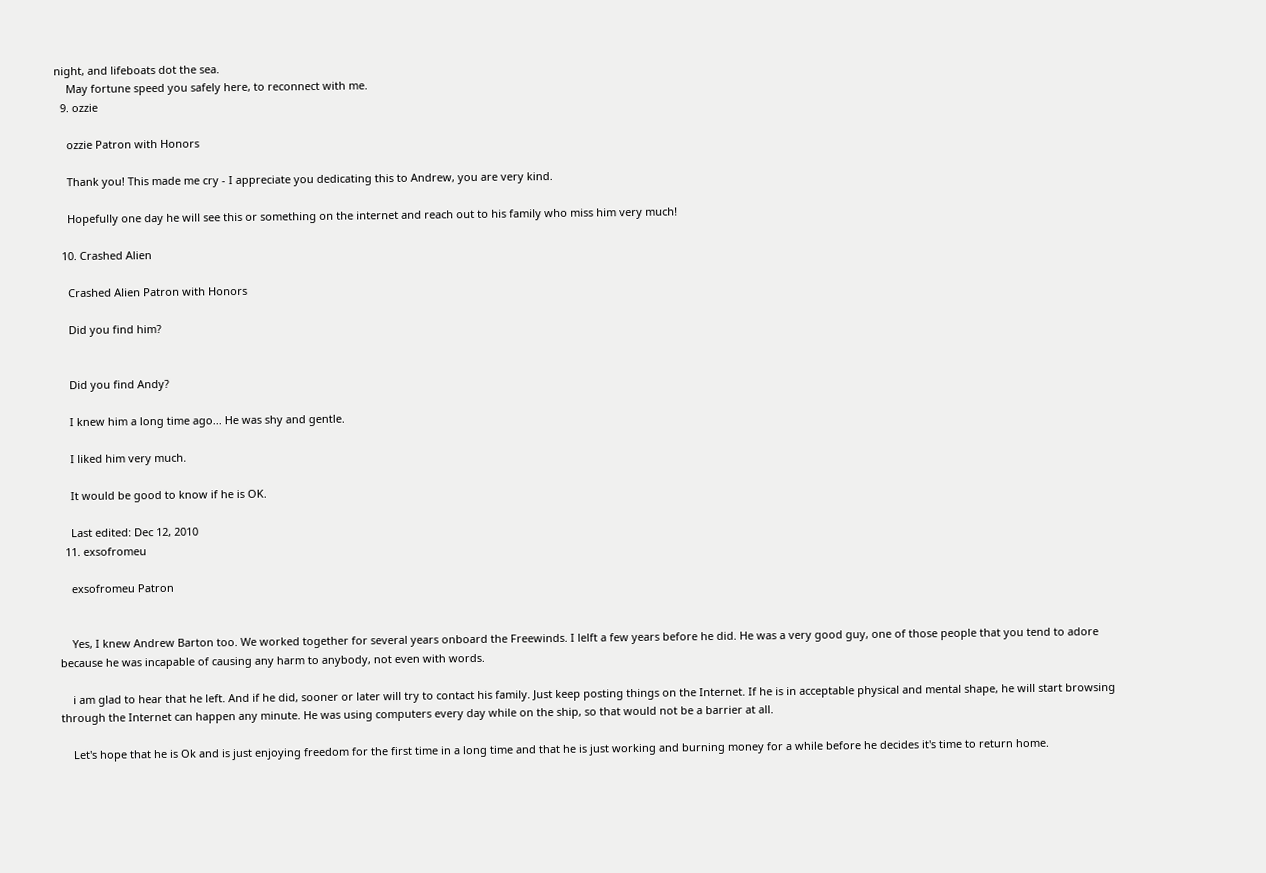night, and lifeboats dot the sea.
    May fortune speed you safely here, to reconnect with me.
  9. ozzie

    ozzie Patron with Honors

    Thank you! This made me cry - I appreciate you dedicating this to Andrew, you are very kind.

    Hopefully one day he will see this or something on the internet and reach out to his family who miss him very much!

  10. Crashed Alien

    Crashed Alien Patron with Honors

    Did you find him?


    Did you find Andy?

    I knew him a long time ago... He was shy and gentle.

    I liked him very much.

    It would be good to know if he is OK.

    Last edited: Dec 12, 2010
  11. exsofromeu

    exsofromeu Patron


    Yes, I knew Andrew Barton too. We worked together for several years onboard the Freewinds. I lelft a few years before he did. He was a very good guy, one of those people that you tend to adore because he was incapable of causing any harm to anybody, not even with words.

    i am glad to hear that he left. And if he did, sooner or later will try to contact his family. Just keep posting things on the Internet. If he is in acceptable physical and mental shape, he will start browsing through the Internet can happen any minute. He was using computers every day while on the ship, so that would not be a barrier at all.

    Let's hope that he is Ok and is just enjoying freedom for the first time in a long time and that he is just working and burning money for a while before he decides it's time to return home.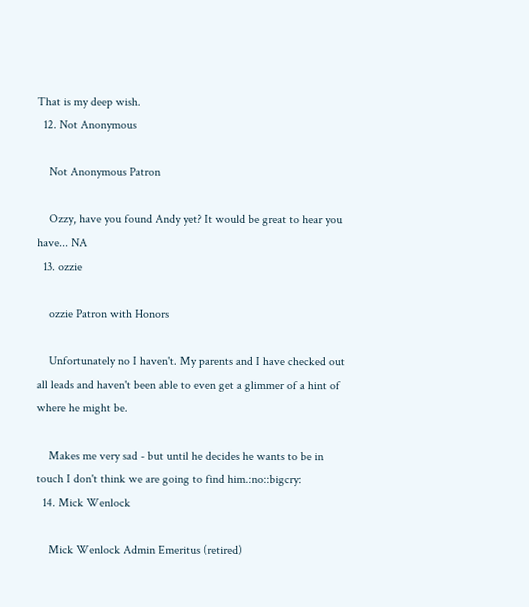That is my deep wish.
  12. Not Anonymous

    Not Anonymous Patron

    Ozzy, have you found Andy yet? It would be great to hear you have... NA
  13. ozzie

    ozzie Patron with Honors

    Unfortunately no I haven't. My parents and I have checked out all leads and haven't been able to even get a glimmer of a hint of where he might be.

    Makes me very sad - but until he decides he wants to be in touch I don't think we are going to find him.:no::bigcry:
  14. Mick Wenlock

    Mick Wenlock Admin Emeritus (retired)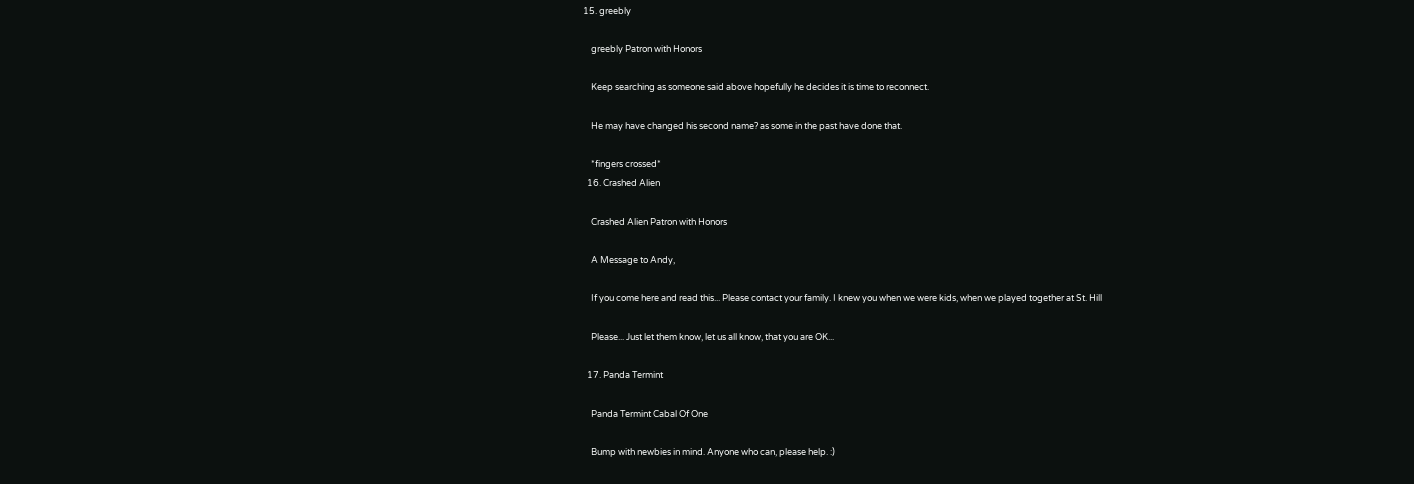15. greebly

    greebly Patron with Honors

    Keep searching as someone said above hopefully he decides it is time to reconnect.

    He may have changed his second name? as some in the past have done that.

    *fingers crossed*
  16. Crashed Alien

    Crashed Alien Patron with Honors

    A Message to Andy,

    If you come here and read this... Please contact your family. I knew you when we were kids, when we played together at St. Hill

    Please... Just let them know, let us all know, that you are OK...

  17. Panda Termint

    Panda Termint Cabal Of One

    Bump with newbies in mind. Anyone who can, please help. :)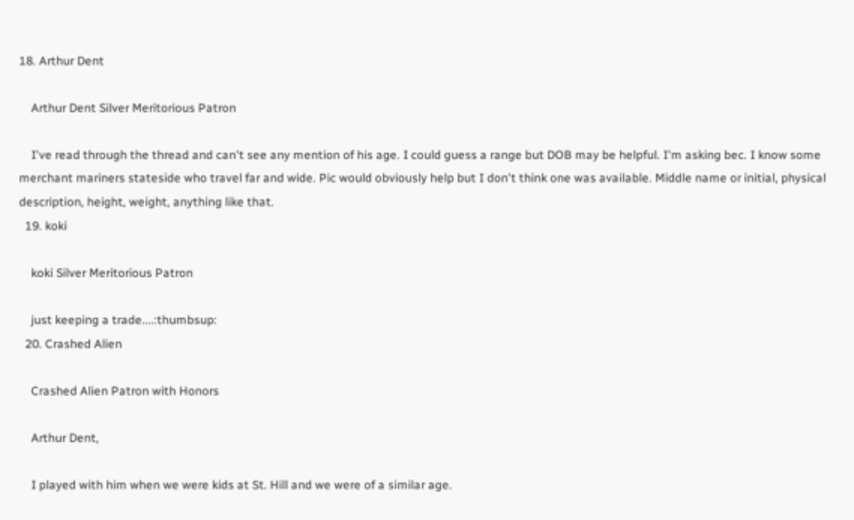18. Arthur Dent

    Arthur Dent Silver Meritorious Patron

    I've read through the thread and can't see any mention of his age. I could guess a range but DOB may be helpful. I'm asking bec. I know some merchant mariners stateside who travel far and wide. Pic would obviously help but I don't think one was available. Middle name or initial, physical description, height, weight, anything like that.
  19. koki

    koki Silver Meritorious Patron

    just keeping a trade....:thumbsup:
  20. Crashed Alien

    Crashed Alien Patron with Honors

    Arthur Dent,

    I played with him when we were kids at St. Hill and we were of a similar age.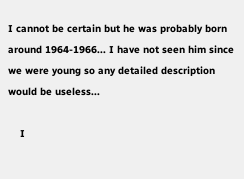I cannot be certain but he was probably born around 1964-1966... I have not seen him since we were young so any detailed description would be useless...

    I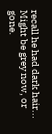recall he had dark hair... Might be grey now, or gone.